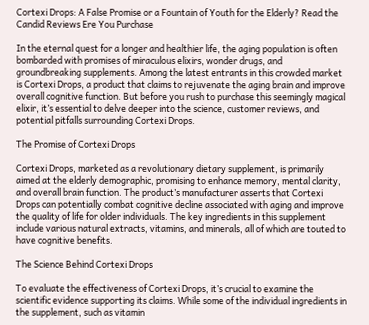Cortexi Drops: A False Promise or a Fountain of Youth for the Elderly? Read the Candid Reviews Ere You Purchase

In the eternal quest for a longer and healthier life, the aging population is often bombarded with promises of miraculous elixirs, wonder drugs, and groundbreaking supplements. Among the latest entrants in this crowded market is Cortexi Drops, a product that claims to rejuvenate the aging brain and improve overall cognitive function. But before you rush to purchase this seemingly magical elixir, it’s essential to delve deeper into the science, customer reviews, and potential pitfalls surrounding Cortexi Drops.

The Promise of Cortexi Drops

Cortexi Drops, marketed as a revolutionary dietary supplement, is primarily aimed at the elderly demographic, promising to enhance memory, mental clarity, and overall brain function. The product’s manufacturer asserts that Cortexi Drops can potentially combat cognitive decline associated with aging and improve the quality of life for older individuals. The key ingredients in this supplement include various natural extracts, vitamins, and minerals, all of which are touted to have cognitive benefits.

The Science Behind Cortexi Drops

To evaluate the effectiveness of Cortexi Drops, it’s crucial to examine the scientific evidence supporting its claims. While some of the individual ingredients in the supplement, such as vitamin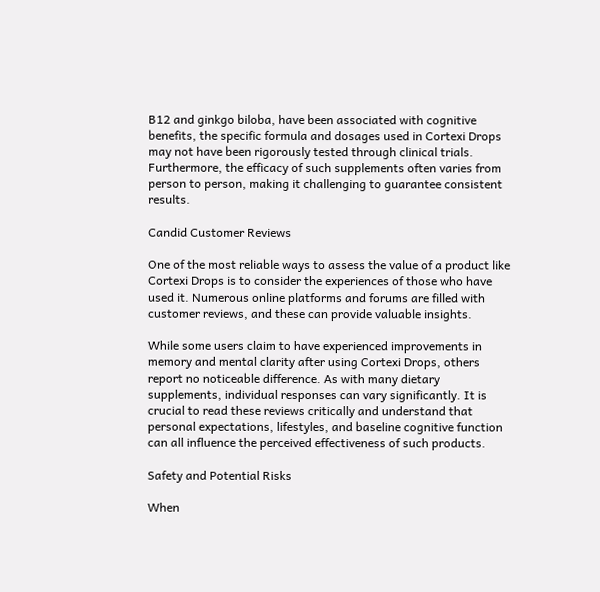B12 and ginkgo biloba, have been associated with cognitive benefits, the specific formula and dosages used in Cortexi Drops may not have been rigorously tested through clinical trials. Furthermore, the efficacy of such supplements often varies from person to person, making it challenging to guarantee consistent results.

Candid Customer Reviews

One of the most reliable ways to assess the value of a product like Cortexi Drops is to consider the experiences of those who have used it. Numerous online platforms and forums are filled with customer reviews, and these can provide valuable insights.

While some users claim to have experienced improvements in memory and mental clarity after using Cortexi Drops, others report no noticeable difference. As with many dietary supplements, individual responses can vary significantly. It is crucial to read these reviews critically and understand that personal expectations, lifestyles, and baseline cognitive function can all influence the perceived effectiveness of such products.

Safety and Potential Risks

When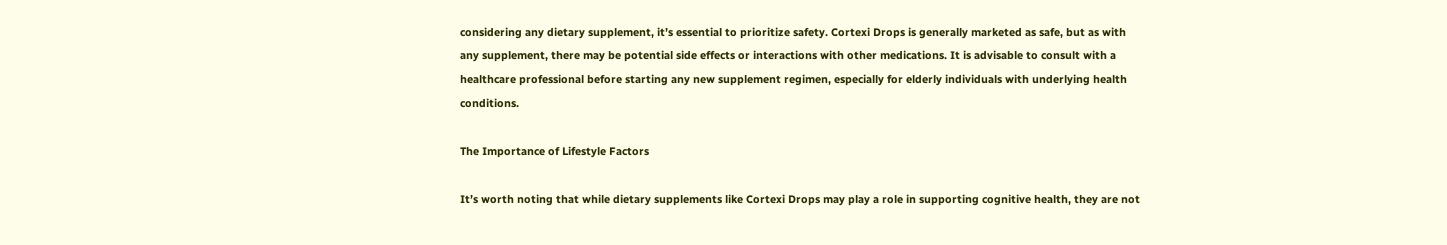considering any dietary supplement, it’s essential to prioritize safety. Cortexi Drops is generally marketed as safe, but as with any supplement, there may be potential side effects or interactions with other medications. It is advisable to consult with a healthcare professional before starting any new supplement regimen, especially for elderly individuals with underlying health conditions.

The Importance of Lifestyle Factors

It’s worth noting that while dietary supplements like Cortexi Drops may play a role in supporting cognitive health, they are not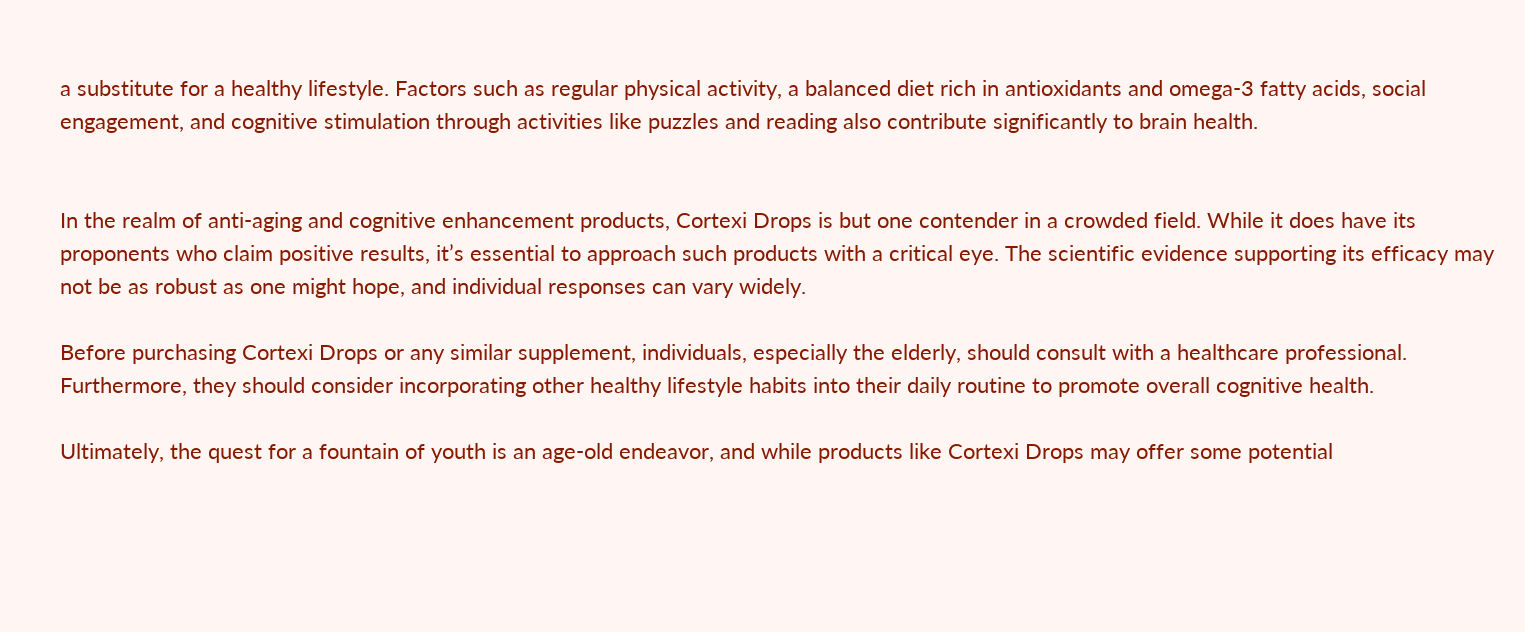a substitute for a healthy lifestyle. Factors such as regular physical activity, a balanced diet rich in antioxidants and omega-3 fatty acids, social engagement, and cognitive stimulation through activities like puzzles and reading also contribute significantly to brain health.


In the realm of anti-aging and cognitive enhancement products, Cortexi Drops is but one contender in a crowded field. While it does have its proponents who claim positive results, it’s essential to approach such products with a critical eye. The scientific evidence supporting its efficacy may not be as robust as one might hope, and individual responses can vary widely.

Before purchasing Cortexi Drops or any similar supplement, individuals, especially the elderly, should consult with a healthcare professional. Furthermore, they should consider incorporating other healthy lifestyle habits into their daily routine to promote overall cognitive health.

Ultimately, the quest for a fountain of youth is an age-old endeavor, and while products like Cortexi Drops may offer some potential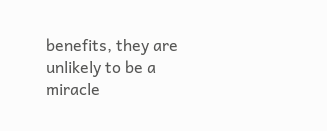benefits, they are unlikely to be a miracle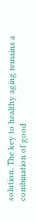solution. The key to healthy aging remains a combination of good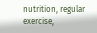nutrition, regular exercise,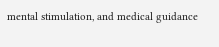mental stimulation, and medical guidance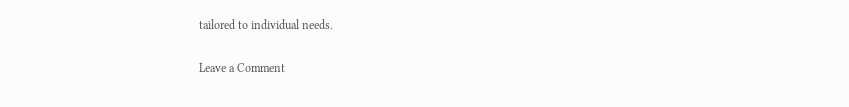tailored to individual needs.

Leave a Comment